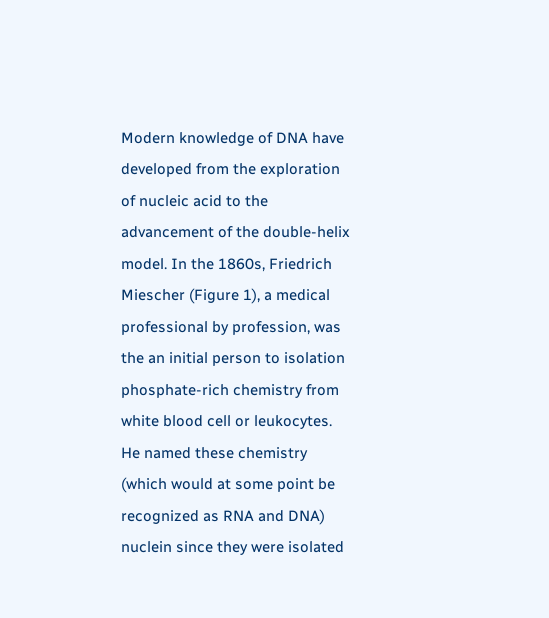Modern knowledge of DNA have developed from the exploration of nucleic acid to the advancement of the double-helix model. In the 1860s, Friedrich Miescher (Figure 1), a medical professional by profession, was the an initial person to isolation phosphate-rich chemistry from white blood cell or leukocytes. He named these chemistry (which would at some point be recognized as RNA and DNA) nuclein since they were isolated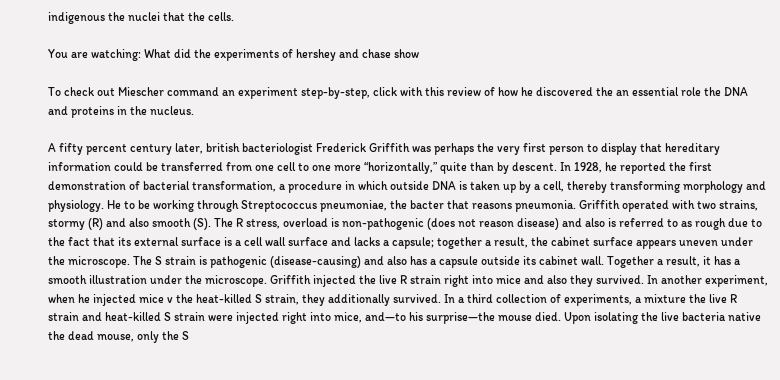indigenous the nuclei that the cells.

You are watching: What did the experiments of hershey and chase show

To check out Miescher command an experiment step-by-step, click with this review of how he discovered the an essential role the DNA and proteins in the nucleus.

A fifty percent century later, british bacteriologist Frederick Griffith was perhaps the very first person to display that hereditary information could be transferred from one cell to one more “horizontally,” quite than by descent. In 1928, he reported the first demonstration of bacterial transformation, a procedure in which outside DNA is taken up by a cell, thereby transforming morphology and physiology. He to be working through Streptococcus pneumoniae, the bacter that reasons pneumonia. Griffith operated with two strains, stormy (R) and also smooth (S). The R stress, overload is non-pathogenic (does not reason disease) and also is referred to as rough due to the fact that its external surface is a cell wall surface and lacks a capsule; together a result, the cabinet surface appears uneven under the microscope. The S strain is pathogenic (disease-causing) and also has a capsule outside its cabinet wall. Together a result, it has a smooth illustration under the microscope. Griffith injected the live R strain right into mice and also they survived. In another experiment, when he injected mice v the heat-killed S strain, they additionally survived. In a third collection of experiments, a mixture the live R strain and heat-killed S strain were injected right into mice, and—to his surprise—the mouse died. Upon isolating the live bacteria native the dead mouse, only the S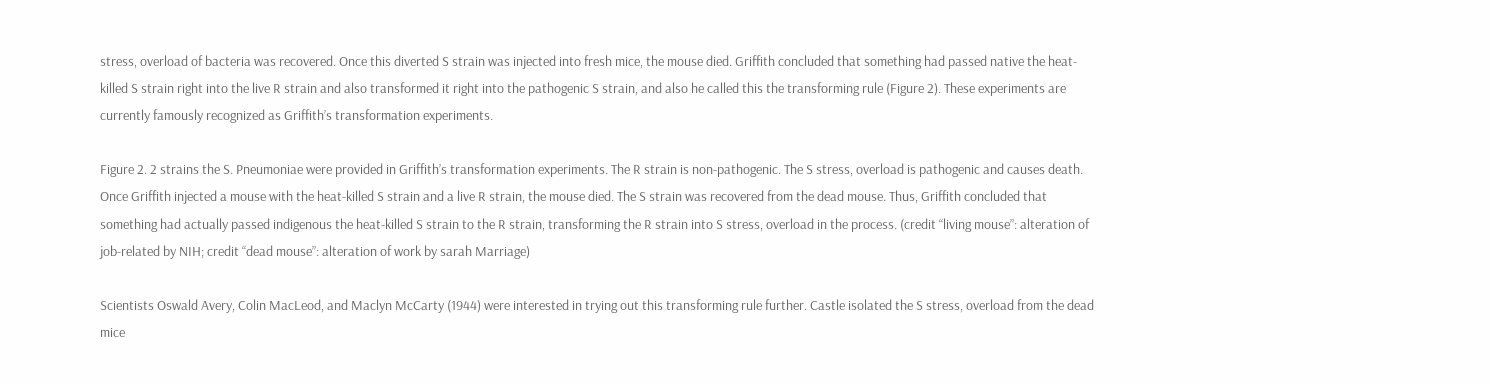stress, overload of bacteria was recovered. Once this diverted S strain was injected into fresh mice, the mouse died. Griffith concluded that something had passed native the heat-killed S strain right into the live R strain and also transformed it right into the pathogenic S strain, and also he called this the transforming rule (Figure 2). These experiments are currently famously recognized as Griffith’s transformation experiments.

Figure 2. 2 strains the S. Pneumoniae were provided in Griffith’s transformation experiments. The R strain is non-pathogenic. The S stress, overload is pathogenic and causes death. Once Griffith injected a mouse with the heat-killed S strain and a live R strain, the mouse died. The S strain was recovered from the dead mouse. Thus, Griffith concluded that something had actually passed indigenous the heat-killed S strain to the R strain, transforming the R strain into S stress, overload in the process. (credit “living mouse”: alteration of job-related by NIH; credit “dead mouse”: alteration of work by sarah Marriage)

Scientists Oswald Avery, Colin MacLeod, and Maclyn McCarty (1944) were interested in trying out this transforming rule further. Castle isolated the S stress, overload from the dead mice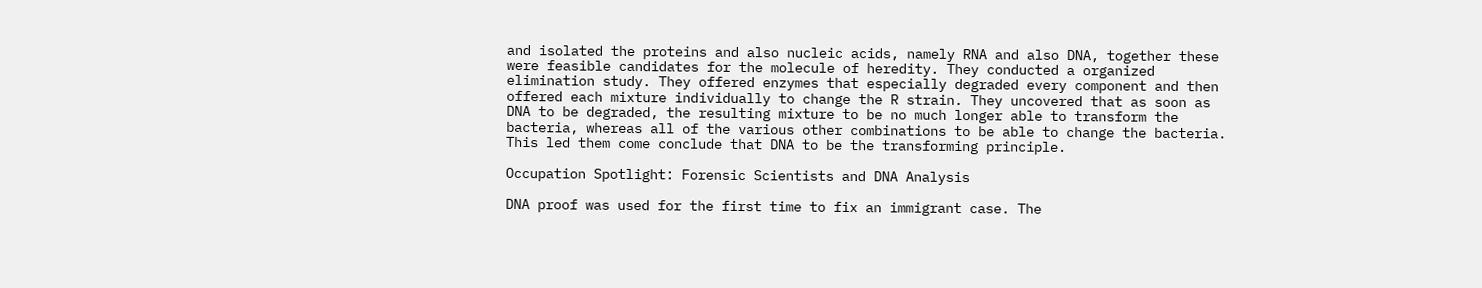and isolated the proteins and also nucleic acids, namely RNA and also DNA, together these were feasible candidates for the molecule of heredity. They conducted a organized elimination study. They offered enzymes that especially degraded every component and then offered each mixture individually to change the R strain. They uncovered that as soon as DNA to be degraded, the resulting mixture to be no much longer able to transform the bacteria, whereas all of the various other combinations to be able to change the bacteria. This led them come conclude that DNA to be the transforming principle.

Occupation Spotlight: Forensic Scientists and DNA Analysis

DNA proof was used for the first time to fix an immigrant case. The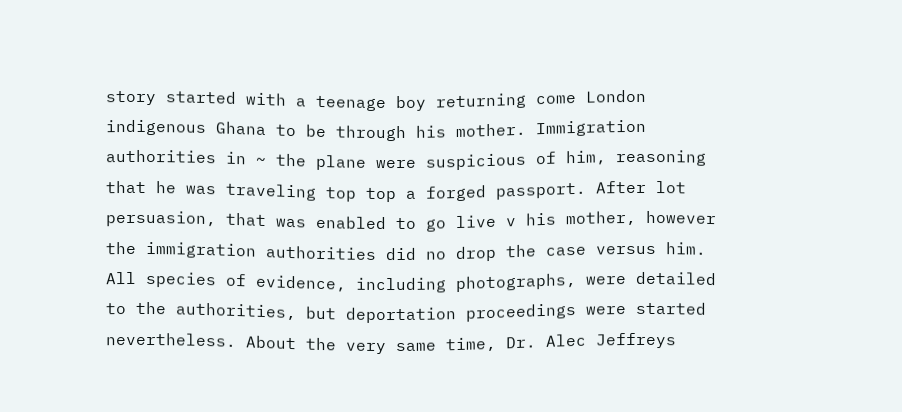story started with a teenage boy returning come London indigenous Ghana to be through his mother. Immigration authorities in ~ the plane were suspicious of him, reasoning that he was traveling top top a forged passport. After lot persuasion, that was enabled to go live v his mother, however the immigration authorities did no drop the case versus him. All species of evidence, including photographs, were detailed to the authorities, but deportation proceedings were started nevertheless. About the very same time, Dr. Alec Jeffreys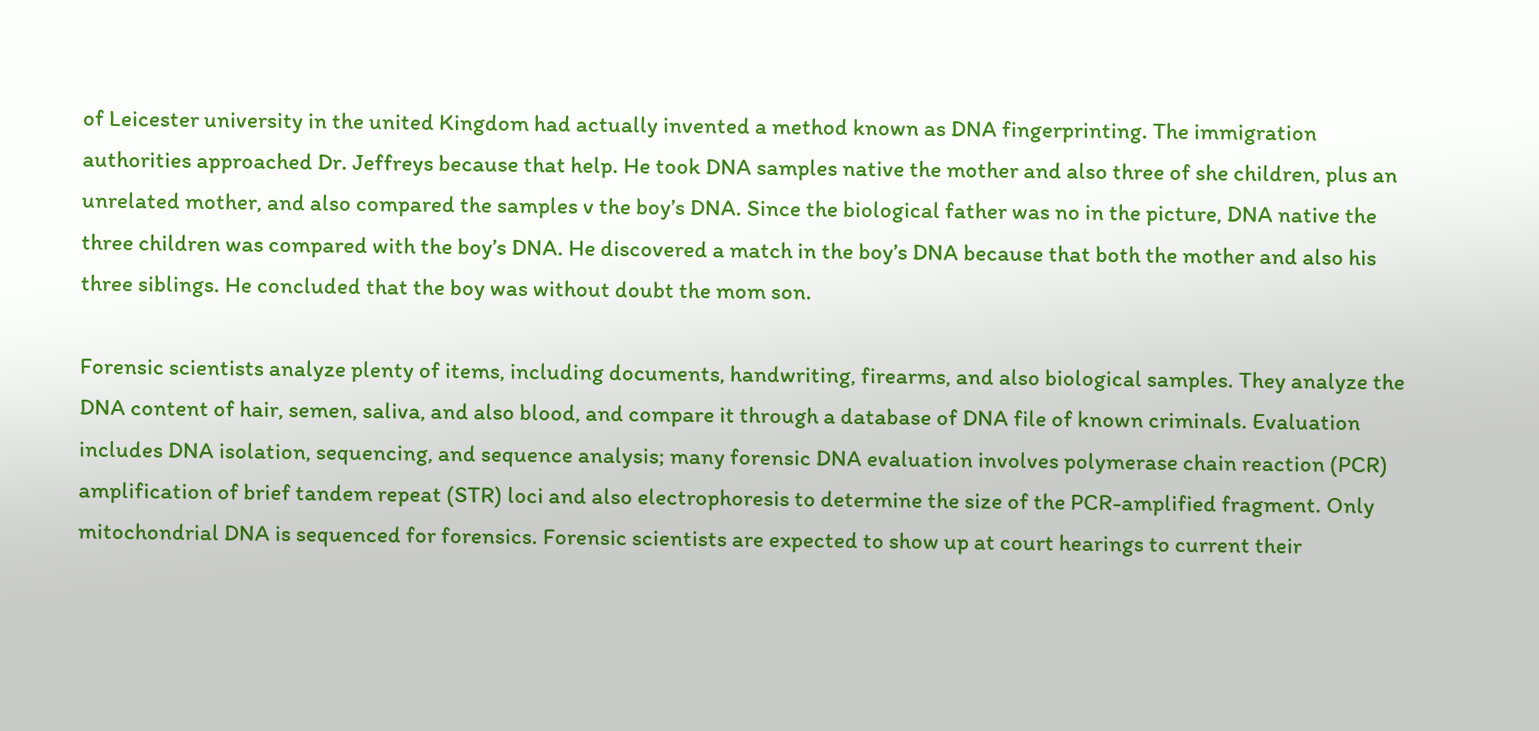of Leicester university in the united Kingdom had actually invented a method known as DNA fingerprinting. The immigration authorities approached Dr. Jeffreys because that help. He took DNA samples native the mother and also three of she children, plus an unrelated mother, and also compared the samples v the boy’s DNA. Since the biological father was no in the picture, DNA native the three children was compared with the boy’s DNA. He discovered a match in the boy’s DNA because that both the mother and also his three siblings. He concluded that the boy was without doubt the mom son.

Forensic scientists analyze plenty of items, including documents, handwriting, firearms, and also biological samples. They analyze the DNA content of hair, semen, saliva, and also blood, and compare it through a database of DNA file of known criminals. Evaluation includes DNA isolation, sequencing, and sequence analysis; many forensic DNA evaluation involves polymerase chain reaction (PCR) amplification of brief tandem repeat (STR) loci and also electrophoresis to determine the size of the PCR-amplified fragment. Only mitochondrial DNA is sequenced for forensics. Forensic scientists are expected to show up at court hearings to current their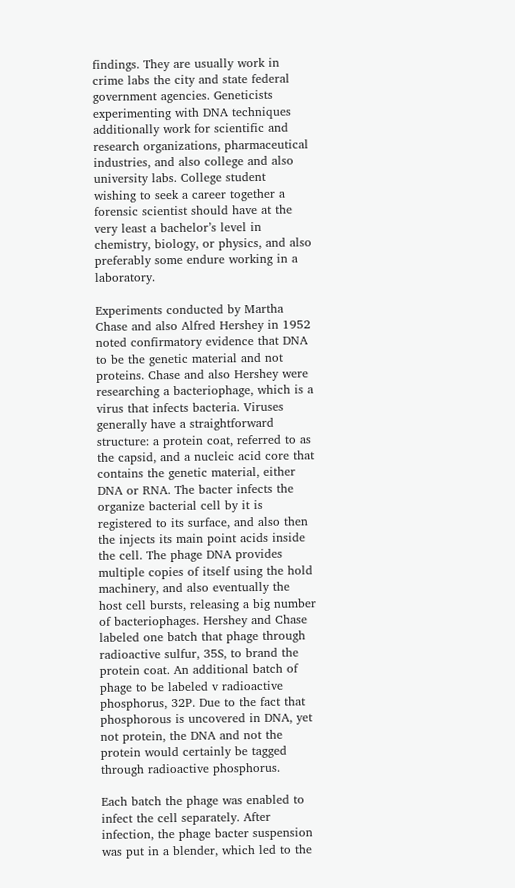findings. They are usually work in crime labs the city and state federal government agencies. Geneticists experimenting with DNA techniques additionally work for scientific and research organizations, pharmaceutical industries, and also college and also university labs. College student wishing to seek a career together a forensic scientist should have at the very least a bachelor’s level in chemistry, biology, or physics, and also preferably some endure working in a laboratory.

Experiments conducted by Martha Chase and also Alfred Hershey in 1952 noted confirmatory evidence that DNA to be the genetic material and not proteins. Chase and also Hershey were researching a bacteriophage, which is a virus that infects bacteria. Viruses generally have a straightforward structure: a protein coat, referred to as the capsid, and a nucleic acid core that contains the genetic material, either DNA or RNA. The bacter infects the organize bacterial cell by it is registered to its surface, and also then the injects its main point acids inside the cell. The phage DNA provides multiple copies of itself using the hold machinery, and also eventually the host cell bursts, releasing a big number of bacteriophages. Hershey and Chase labeled one batch that phage through radioactive sulfur, 35S, to brand the protein coat. An additional batch of phage to be labeled v radioactive phosphorus, 32P. Due to the fact that phosphorous is uncovered in DNA, yet not protein, the DNA and not the protein would certainly be tagged through radioactive phosphorus.

Each batch the phage was enabled to infect the cell separately. After infection, the phage bacter suspension was put in a blender, which led to the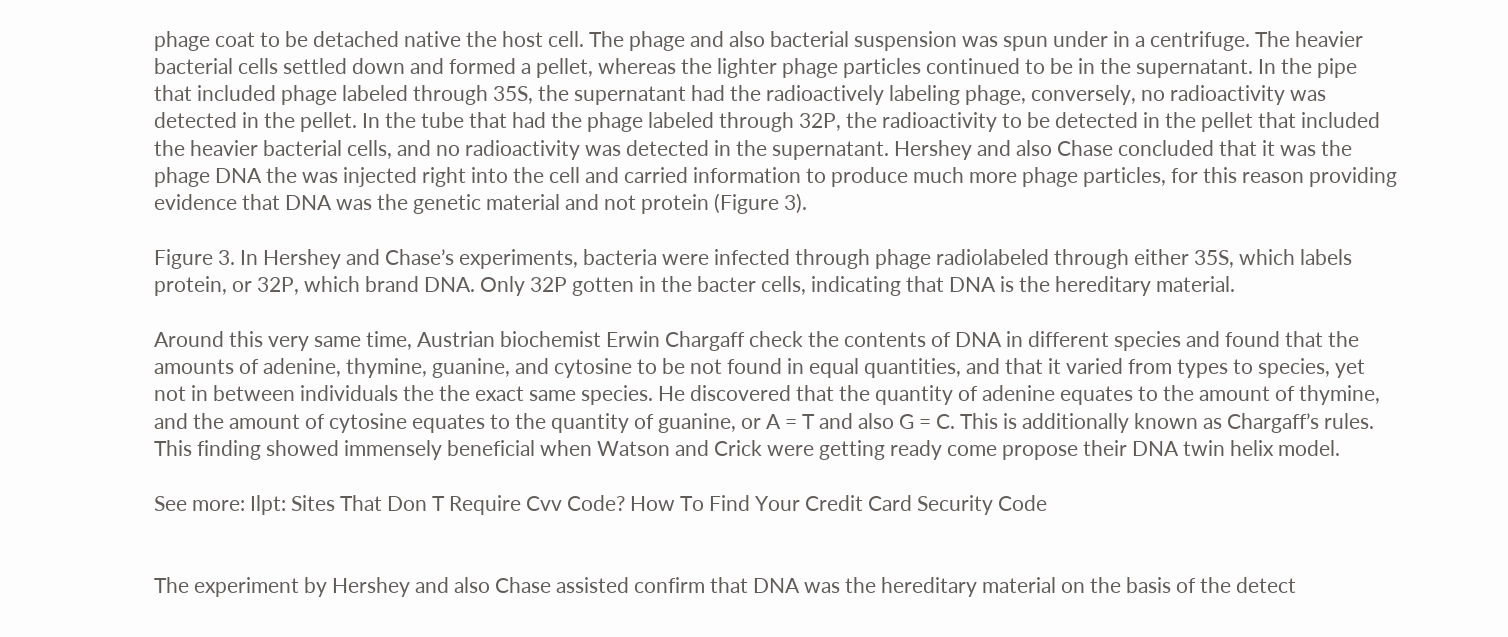phage coat to be detached native the host cell. The phage and also bacterial suspension was spun under in a centrifuge. The heavier bacterial cells settled down and formed a pellet, whereas the lighter phage particles continued to be in the supernatant. In the pipe that included phage labeled through 35S, the supernatant had the radioactively labeling phage, conversely, no radioactivity was detected in the pellet. In the tube that had the phage labeled through 32P, the radioactivity to be detected in the pellet that included the heavier bacterial cells, and no radioactivity was detected in the supernatant. Hershey and also Chase concluded that it was the phage DNA the was injected right into the cell and carried information to produce much more phage particles, for this reason providing evidence that DNA was the genetic material and not protein (Figure 3).

Figure 3. In Hershey and Chase’s experiments, bacteria were infected through phage radiolabeled through either 35S, which labels protein, or 32P, which brand DNA. Only 32P gotten in the bacter cells, indicating that DNA is the hereditary material.

Around this very same time, Austrian biochemist Erwin Chargaff check the contents of DNA in different species and found that the amounts of adenine, thymine, guanine, and cytosine to be not found in equal quantities, and that it varied from types to species, yet not in between individuals the the exact same species. He discovered that the quantity of adenine equates to the amount of thymine, and the amount of cytosine equates to the quantity of guanine, or A = T and also G = C. This is additionally known as Chargaff’s rules. This finding showed immensely beneficial when Watson and Crick were getting ready come propose their DNA twin helix model.

See more: Ilpt: Sites That Don T Require Cvv Code? How To Find Your Credit Card Security Code


The experiment by Hershey and also Chase assisted confirm that DNA was the hereditary material on the basis of the detect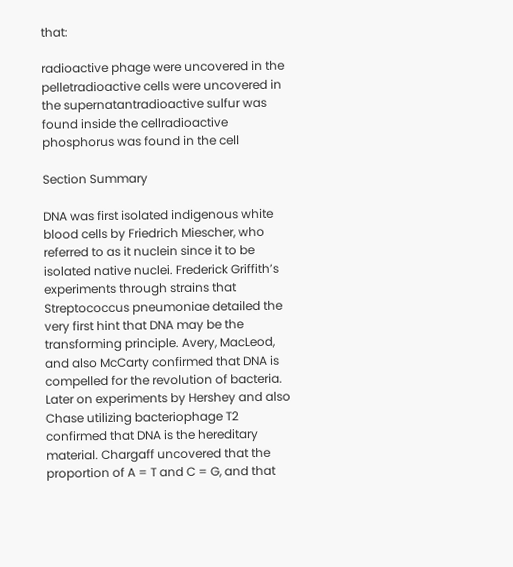that:

radioactive phage were uncovered in the pelletradioactive cells were uncovered in the supernatantradioactive sulfur was found inside the cellradioactive phosphorus was found in the cell

Section Summary

DNA was first isolated indigenous white blood cells by Friedrich Miescher, who referred to as it nuclein since it to be isolated native nuclei. Frederick Griffith’s experiments through strains that Streptococcus pneumoniae detailed the very first hint that DNA may be the transforming principle. Avery, MacLeod, and also McCarty confirmed that DNA is compelled for the revolution of bacteria. Later on experiments by Hershey and also Chase utilizing bacteriophage T2 confirmed that DNA is the hereditary material. Chargaff uncovered that the proportion of A = T and C = G, and that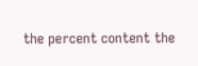the percent content the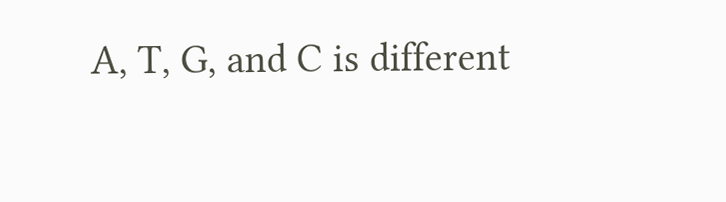A, T, G, and C is different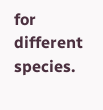for different species.